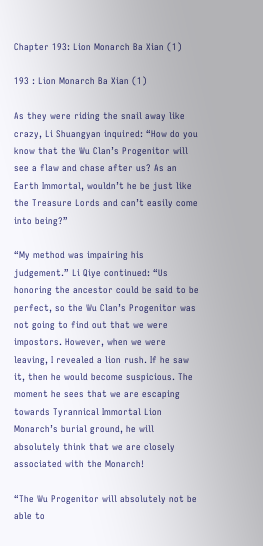Chapter 193: Lion Monarch Ba Xian (1)

193 : Lion Monarch Ba Xian (1)

As they were riding the snail away like crazy, Li Shuangyan inquired: “How do you know that the Wu Clan’s Progenitor will see a flaw and chase after us? As an Earth Immortal, wouldn’t he be just like the Treasure Lords and can’t easily come into being?”

“My method was impairing his judgement.” Li Qiye continued: “Us honoring the ancestor could be said to be perfect, so the Wu Clan’s Progenitor was not going to find out that we were impostors. However, when we were leaving, I revealed a lion rush. If he saw it, then he would become suspicious. The moment he sees that we are escaping towards Tyrannical Immortal Lion Monarch’s burial ground, he will absolutely think that we are closely associated with the Monarch!

“The Wu Progenitor will absolutely not be able to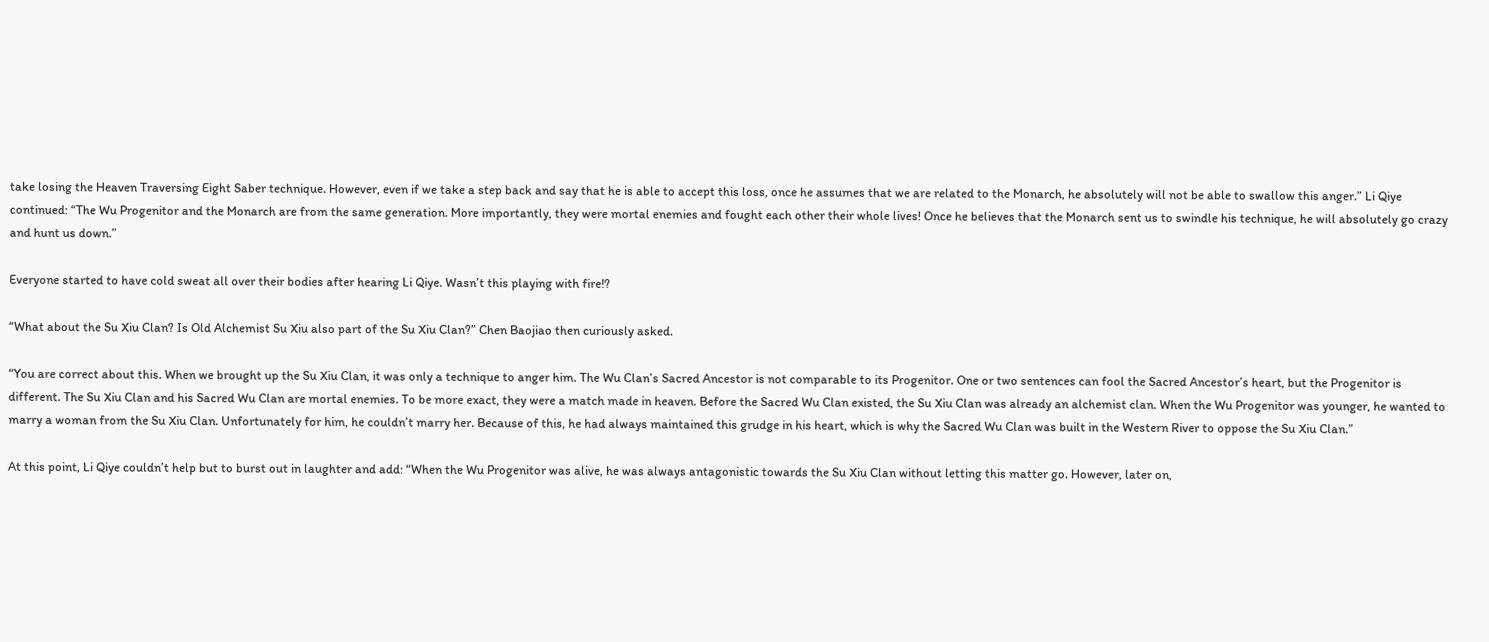take losing the Heaven Traversing Eight Saber technique. However, even if we take a step back and say that he is able to accept this loss, once he assumes that we are related to the Monarch, he absolutely will not be able to swallow this anger.” Li Qiye continued: “The Wu Progenitor and the Monarch are from the same generation. More importantly, they were mortal enemies and fought each other their whole lives! Once he believes that the Monarch sent us to swindle his technique, he will absolutely go crazy and hunt us down.”

Everyone started to have cold sweat all over their bodies after hearing Li Qiye. Wasn’t this playing with fire!?

“What about the Su Xiu Clan? Is Old Alchemist Su Xiu also part of the Su Xiu Clan?” Chen Baojiao then curiously asked.

“You are correct about this. When we brought up the Su Xiu Clan, it was only a technique to anger him. The Wu Clan’s Sacred Ancestor is not comparable to its Progenitor. One or two sentences can fool the Sacred Ancestor’s heart, but the Progenitor is different. The Su Xiu Clan and his Sacred Wu Clan are mortal enemies. To be more exact, they were a match made in heaven. Before the Sacred Wu Clan existed, the Su Xiu Clan was already an alchemist clan. When the Wu Progenitor was younger, he wanted to marry a woman from the Su Xiu Clan. Unfortunately for him, he couldn’t marry her. Because of this, he had always maintained this grudge in his heart, which is why the Sacred Wu Clan was built in the Western River to oppose the Su Xiu Clan.”

At this point, Li Qiye couldn’t help but to burst out in laughter and add: “When the Wu Progenitor was alive, he was always antagonistic towards the Su Xiu Clan without letting this matter go. However, later on,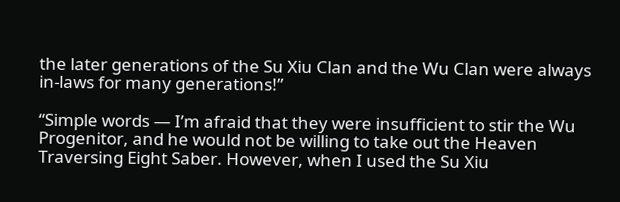the later generations of the Su Xiu Clan and the Wu Clan were always in-laws for many generations!”

“Simple words — I’m afraid that they were insufficient to stir the Wu Progenitor, and he would not be willing to take out the Heaven Traversing Eight Saber. However, when I used the Su Xiu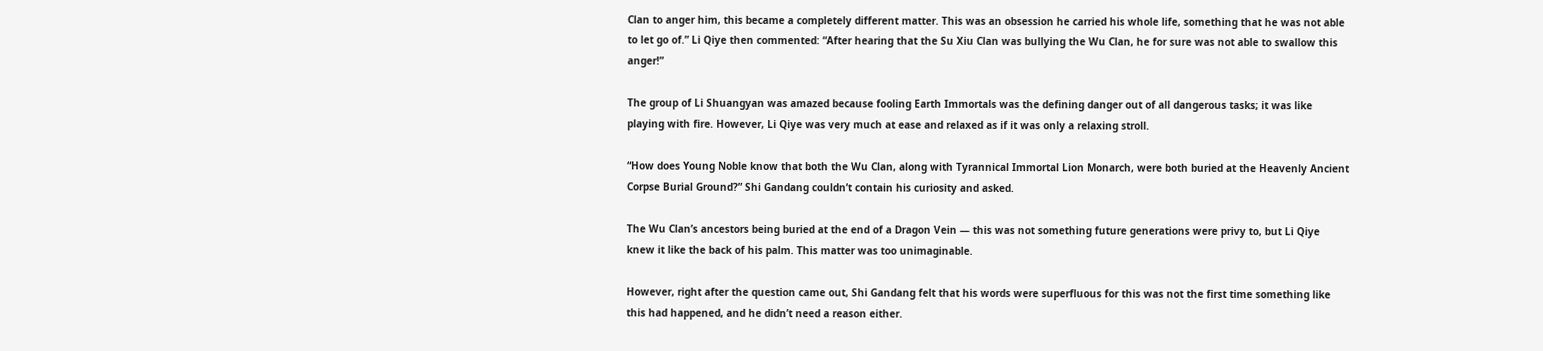Clan to anger him, this became a completely different matter. This was an obsession he carried his whole life, something that he was not able to let go of.” Li Qiye then commented: “After hearing that the Su Xiu Clan was bullying the Wu Clan, he for sure was not able to swallow this anger!”

The group of Li Shuangyan was amazed because fooling Earth Immortals was the defining danger out of all dangerous tasks; it was like playing with fire. However, Li Qiye was very much at ease and relaxed as if it was only a relaxing stroll.

“How does Young Noble know that both the Wu Clan, along with Tyrannical Immortal Lion Monarch, were both buried at the Heavenly Ancient Corpse Burial Ground?” Shi Gandang couldn’t contain his curiosity and asked.

The Wu Clan’s ancestors being buried at the end of a Dragon Vein — this was not something future generations were privy to, but Li Qiye knew it like the back of his palm. This matter was too unimaginable.

However, right after the question came out, Shi Gandang felt that his words were superfluous for this was not the first time something like this had happened, and he didn’t need a reason either.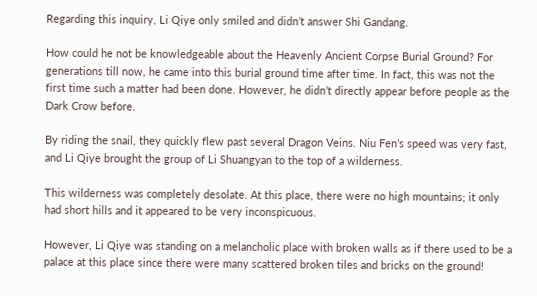Regarding this inquiry, Li Qiye only smiled and didn’t answer Shi Gandang.

How could he not be knowledgeable about the Heavenly Ancient Corpse Burial Ground? For generations till now, he came into this burial ground time after time. In fact, this was not the first time such a matter had been done. However, he didn’t directly appear before people as the Dark Crow before.

By riding the snail, they quickly flew past several Dragon Veins. Niu Fen’s speed was very fast, and Li Qiye brought the group of Li Shuangyan to the top of a wilderness.

This wilderness was completely desolate. At this place, there were no high mountains; it only had short hills and it appeared to be very inconspicuous.

However, Li Qiye was standing on a melancholic place with broken walls as if there used to be a palace at this place since there were many scattered broken tiles and bricks on the ground!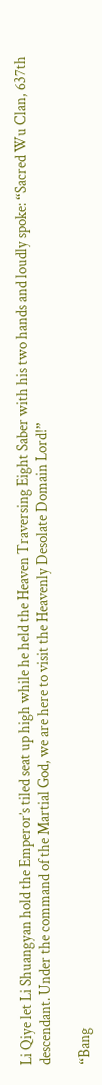Li Qiye let Li Shuangyan hold the Emperor’s tiled seat up high while he held the Heaven Traversing Eight Saber with his two hands and loudly spoke: “Sacred Wu Clan, 637th descendant. Under the command of the Martial God, we are here to visit the Heavenly Desolate Domain Lord!”

“Bang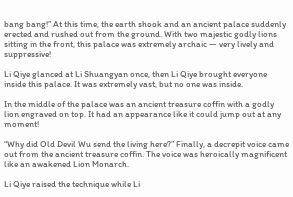bang bang!” At this time, the earth shook and an ancient palace suddenly erected and rushed out from the ground. With two majestic godly lions sitting in the front, this palace was extremely archaic — very lively and suppressive!

Li Qiye glanced at Li Shuangyan once, then Li Qiye brought everyone inside this palace. It was extremely vast, but no one was inside.

In the middle of the palace was an ancient treasure coffin with a godly lion engraved on top. It had an appearance like it could jump out at any moment!

“Why did Old Devil Wu send the living here?” Finally, a decrepit voice came out from the ancient treasure coffin. The voice was heroically magnificent like an awakened Lion Monarch.

Li Qiye raised the technique while Li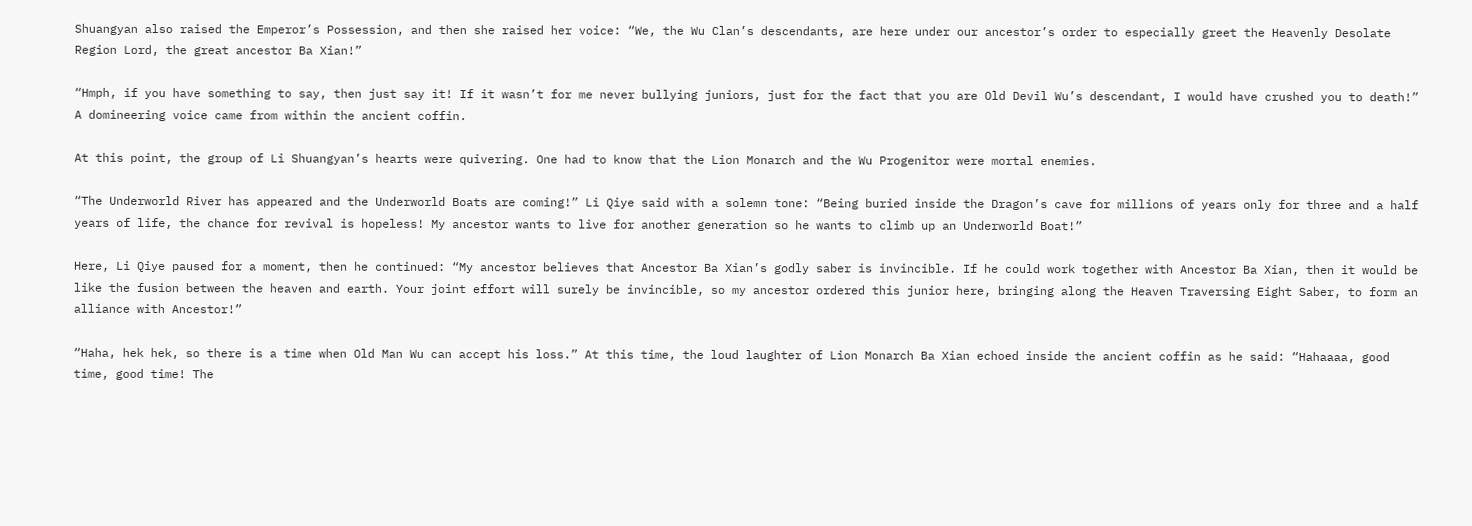Shuangyan also raised the Emperor’s Possession, and then she raised her voice: “We, the Wu Clan’s descendants, are here under our ancestor’s order to especially greet the Heavenly Desolate Region Lord, the great ancestor Ba Xian!”

“Hmph, if you have something to say, then just say it! If it wasn’t for me never bullying juniors, just for the fact that you are Old Devil Wu’s descendant, I would have crushed you to death!” A domineering voice came from within the ancient coffin.

At this point, the group of Li Shuangyan’s hearts were quivering. One had to know that the Lion Monarch and the Wu Progenitor were mortal enemies.

“The Underworld River has appeared and the Underworld Boats are coming!” Li Qiye said with a solemn tone: “Being buried inside the Dragon’s cave for millions of years only for three and a half years of life, the chance for revival is hopeless! My ancestor wants to live for another generation so he wants to climb up an Underworld Boat!”

Here, Li Qiye paused for a moment, then he continued: “My ancestor believes that Ancestor Ba Xian’s godly saber is invincible. If he could work together with Ancestor Ba Xian, then it would be like the fusion between the heaven and earth. Your joint effort will surely be invincible, so my ancestor ordered this junior here, bringing along the Heaven Traversing Eight Saber, to form an alliance with Ancestor!”

“Haha, hek hek, so there is a time when Old Man Wu can accept his loss.” At this time, the loud laughter of Lion Monarch Ba Xian echoed inside the ancient coffin as he said: “Hahaaaa, good time, good time! The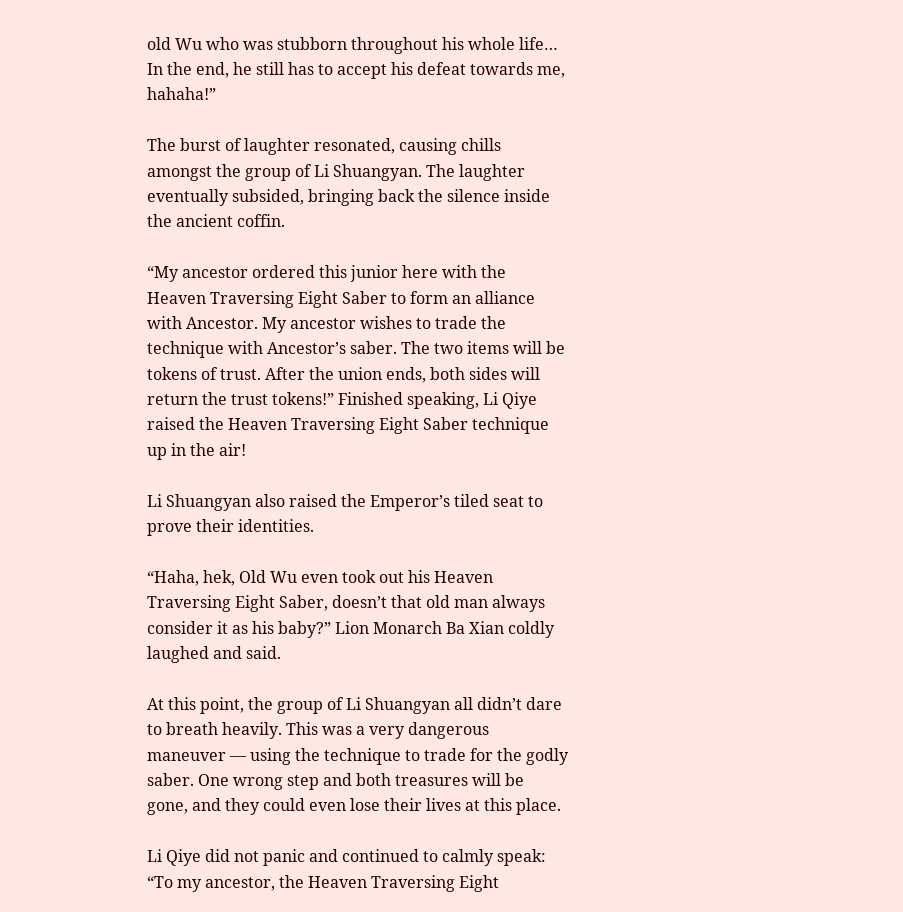old Wu who was stubborn throughout his whole life… In the end, he still has to accept his defeat towards me, hahaha!”

The burst of laughter resonated, causing chills amongst the group of Li Shuangyan. The laughter eventually subsided, bringing back the silence inside the ancient coffin.

“My ancestor ordered this junior here with the Heaven Traversing Eight Saber to form an alliance with Ancestor. My ancestor wishes to trade the technique with Ancestor’s saber. The two items will be tokens of trust. After the union ends, both sides will return the trust tokens!” Finished speaking, Li Qiye raised the Heaven Traversing Eight Saber technique up in the air!

Li Shuangyan also raised the Emperor’s tiled seat to prove their identities.

“Haha, hek, Old Wu even took out his Heaven Traversing Eight Saber, doesn’t that old man always consider it as his baby?” Lion Monarch Ba Xian coldly laughed and said.

At this point, the group of Li Shuangyan all didn’t dare to breath heavily. This was a very dangerous maneuver — using the technique to trade for the godly saber. One wrong step and both treasures will be gone, and they could even lose their lives at this place.

Li Qiye did not panic and continued to calmly speak: “To my ancestor, the Heaven Traversing Eight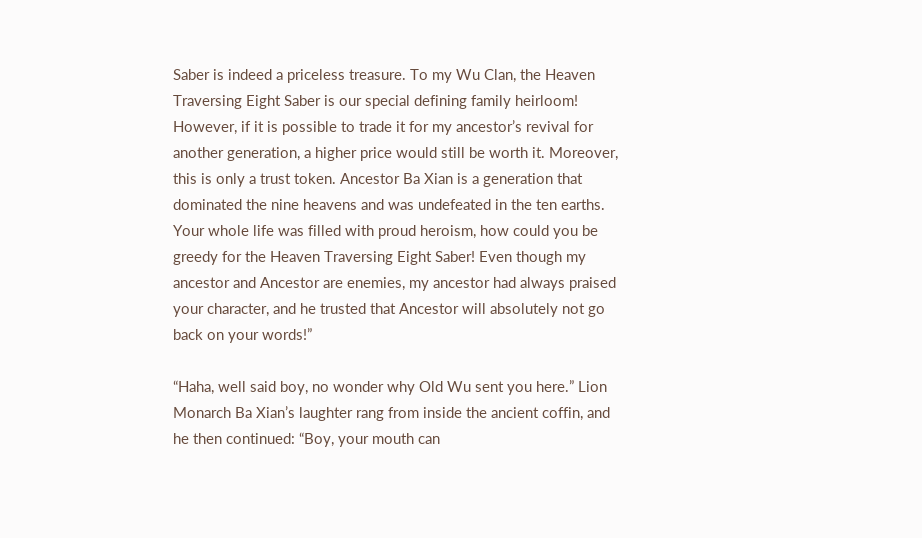Saber is indeed a priceless treasure. To my Wu Clan, the Heaven Traversing Eight Saber is our special defining family heirloom! However, if it is possible to trade it for my ancestor’s revival for another generation, a higher price would still be worth it. Moreover, this is only a trust token. Ancestor Ba Xian is a generation that dominated the nine heavens and was undefeated in the ten earths. Your whole life was filled with proud heroism, how could you be greedy for the Heaven Traversing Eight Saber! Even though my ancestor and Ancestor are enemies, my ancestor had always praised your character, and he trusted that Ancestor will absolutely not go back on your words!”

“Haha, well said boy, no wonder why Old Wu sent you here.” Lion Monarch Ba Xian’s laughter rang from inside the ancient coffin, and he then continued: “Boy, your mouth can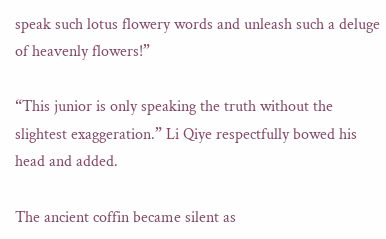speak such lotus flowery words and unleash such a deluge of heavenly flowers!”

“This junior is only speaking the truth without the slightest exaggeration.” Li Qiye respectfully bowed his head and added.

The ancient coffin became silent as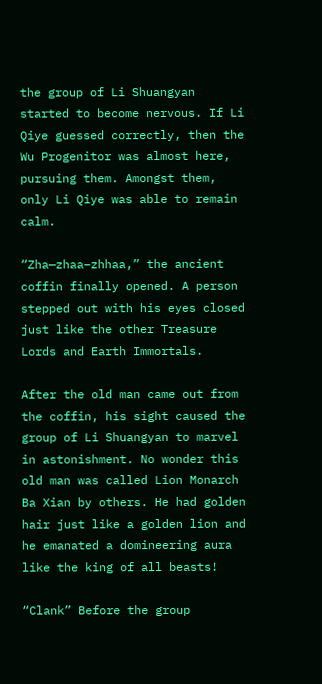the group of Li Shuangyan started to become nervous. If Li Qiye guessed correctly, then the Wu Progenitor was almost here, pursuing them. Amongst them, only Li Qiye was able to remain calm.

“Zha—zhaa–zhhaa,” the ancient coffin finally opened. A person stepped out with his eyes closed just like the other Treasure Lords and Earth Immortals.

After the old man came out from the coffin, his sight caused the group of Li Shuangyan to marvel in astonishment. No wonder this old man was called Lion Monarch Ba Xian by others. He had golden hair just like a golden lion and he emanated a domineering aura like the king of all beasts!

“Clank” Before the group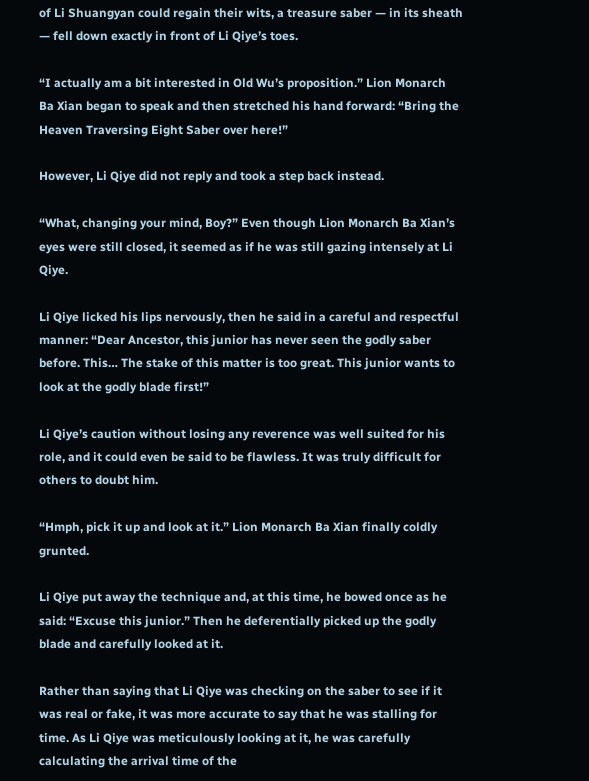of Li Shuangyan could regain their wits, a treasure saber — in its sheath — fell down exactly in front of Li Qiye’s toes.

“I actually am a bit interested in Old Wu’s proposition.” Lion Monarch Ba Xian began to speak and then stretched his hand forward: “Bring the Heaven Traversing Eight Saber over here!”

However, Li Qiye did not reply and took a step back instead.

“What, changing your mind, Boy?” Even though Lion Monarch Ba Xian’s eyes were still closed, it seemed as if he was still gazing intensely at Li Qiye.

Li Qiye licked his lips nervously, then he said in a careful and respectful manner: “Dear Ancestor, this junior has never seen the godly saber before. This… The stake of this matter is too great. This junior wants to look at the godly blade first!”

Li Qiye’s caution without losing any reverence was well suited for his role, and it could even be said to be flawless. It was truly difficult for others to doubt him.

“Hmph, pick it up and look at it.” Lion Monarch Ba Xian finally coldly grunted.

Li Qiye put away the technique and, at this time, he bowed once as he said: “Excuse this junior.” Then he deferentially picked up the godly blade and carefully looked at it.

Rather than saying that Li Qiye was checking on the saber to see if it was real or fake, it was more accurate to say that he was stalling for time. As Li Qiye was meticulously looking at it, he was carefully calculating the arrival time of the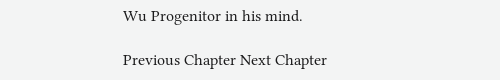Wu Progenitor in his mind.

Previous Chapter Next Chapter